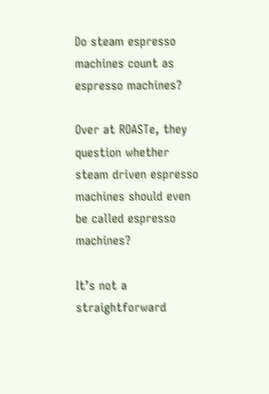Do steam espresso machines count as espresso machines?

Over at ROASTe, they question whether steam driven espresso machines should even be called espresso machines?

It’s not a straightforward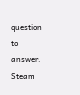question to answer. Steam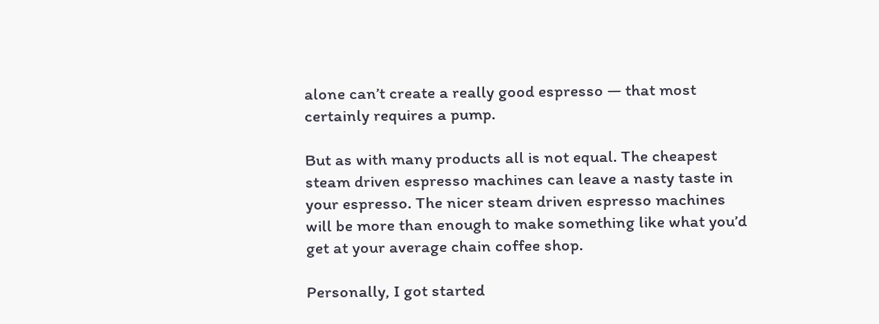alone can’t create a really good espresso — that most certainly requires a pump.

But as with many products all is not equal. The cheapest steam driven espresso machines can leave a nasty taste in your espresso. The nicer steam driven espresso machines will be more than enough to make something like what you’d get at your average chain coffee shop.

Personally, I got started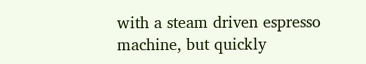with a steam driven espresso machine, but quickly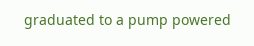graduated to a pump powered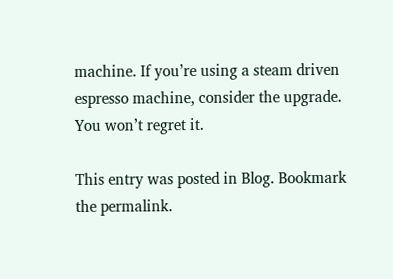machine. If you’re using a steam driven espresso machine, consider the upgrade. You won’t regret it.

This entry was posted in Blog. Bookmark the permalink.